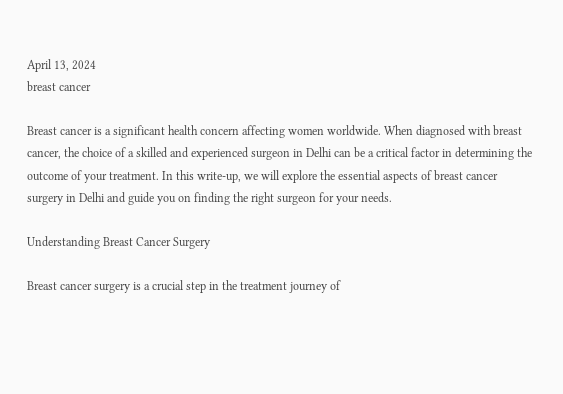April 13, 2024
breast cancer

Breast cancer is a significant health concern affecting women worldwide. When diagnosed with breast cancer, the choice of a skilled and experienced surgeon in Delhi can be a critical factor in determining the outcome of your treatment. In this write-up, we will explore the essential aspects of breast cancer surgery in Delhi and guide you on finding the right surgeon for your needs.

Understanding Breast Cancer Surgery

Breast cancer surgery is a crucial step in the treatment journey of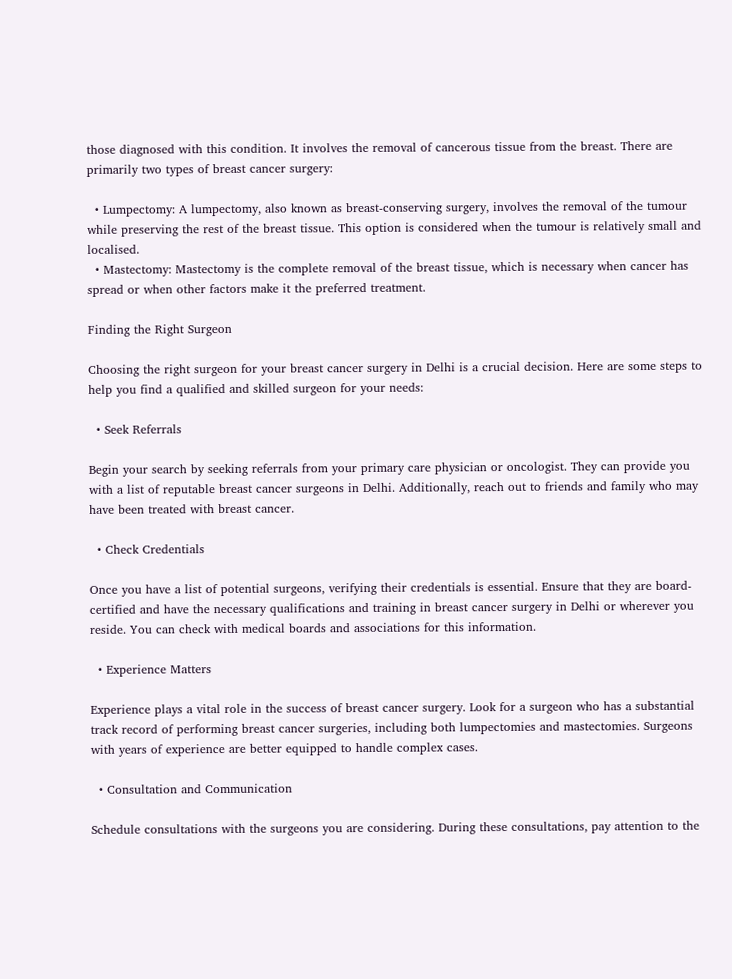those diagnosed with this condition. It involves the removal of cancerous tissue from the breast. There are primarily two types of breast cancer surgery:

  • Lumpectomy: A lumpectomy, also known as breast-conserving surgery, involves the removal of the tumour while preserving the rest of the breast tissue. This option is considered when the tumour is relatively small and localised.
  • Mastectomy: Mastectomy is the complete removal of the breast tissue, which is necessary when cancer has spread or when other factors make it the preferred treatment.

Finding the Right Surgeon

Choosing the right surgeon for your breast cancer surgery in Delhi is a crucial decision. Here are some steps to help you find a qualified and skilled surgeon for your needs:

  • Seek Referrals

Begin your search by seeking referrals from your primary care physician or oncologist. They can provide you with a list of reputable breast cancer surgeons in Delhi. Additionally, reach out to friends and family who may have been treated with breast cancer.

  • Check Credentials

Once you have a list of potential surgeons, verifying their credentials is essential. Ensure that they are board-certified and have the necessary qualifications and training in breast cancer surgery in Delhi or wherever you reside. You can check with medical boards and associations for this information.

  • Experience Matters

Experience plays a vital role in the success of breast cancer surgery. Look for a surgeon who has a substantial track record of performing breast cancer surgeries, including both lumpectomies and mastectomies. Surgeons with years of experience are better equipped to handle complex cases.

  • Consultation and Communication

Schedule consultations with the surgeons you are considering. During these consultations, pay attention to the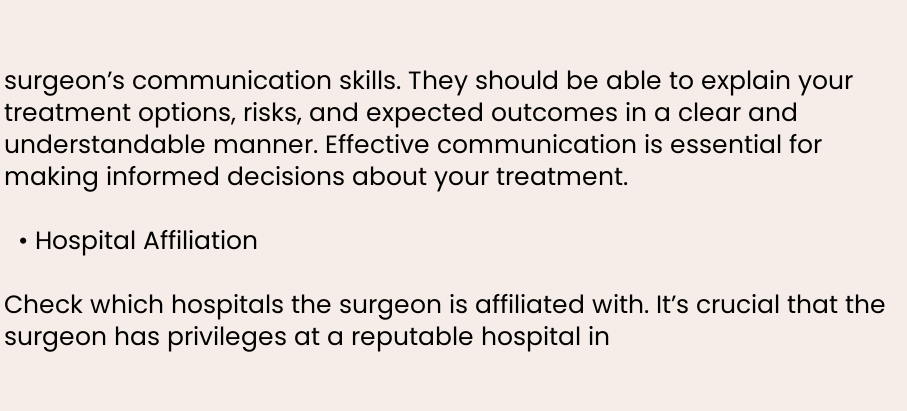surgeon’s communication skills. They should be able to explain your treatment options, risks, and expected outcomes in a clear and understandable manner. Effective communication is essential for making informed decisions about your treatment.

  • Hospital Affiliation

Check which hospitals the surgeon is affiliated with. It’s crucial that the surgeon has privileges at a reputable hospital in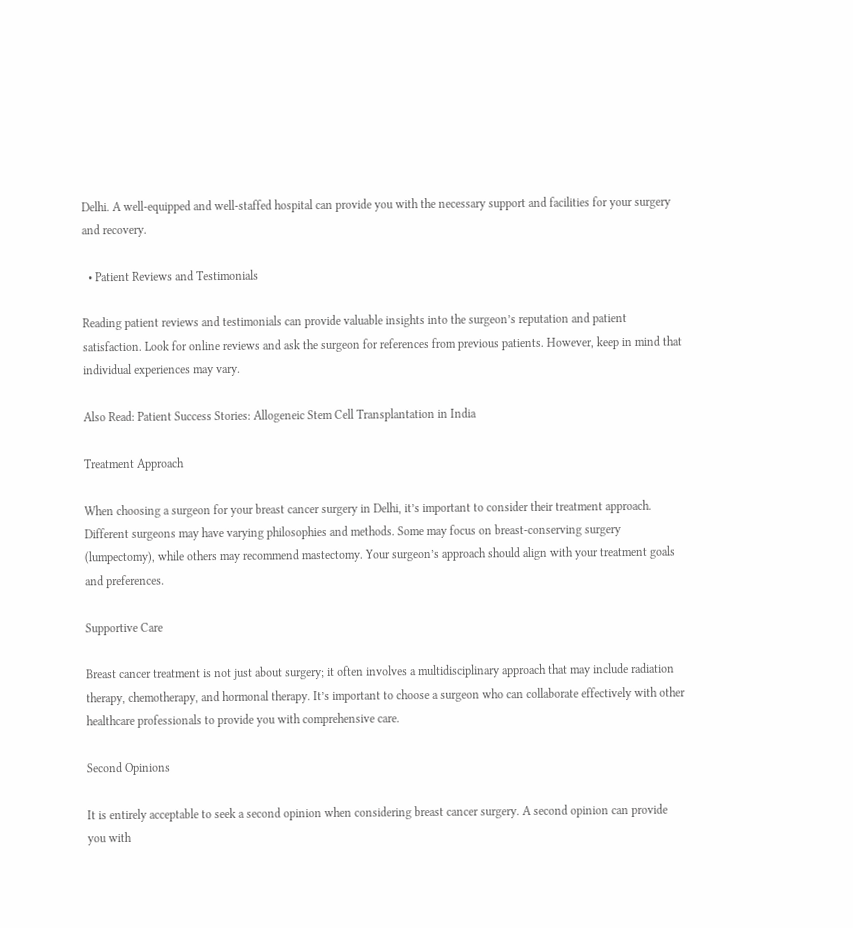Delhi. A well-equipped and well-staffed hospital can provide you with the necessary support and facilities for your surgery and recovery.

  • Patient Reviews and Testimonials

Reading patient reviews and testimonials can provide valuable insights into the surgeon’s reputation and patient satisfaction. Look for online reviews and ask the surgeon for references from previous patients. However, keep in mind that individual experiences may vary.

Also Read: Patient Success Stories: Allogeneic Stem Cell Transplantation in India

Treatment Approach

When choosing a surgeon for your breast cancer surgery in Delhi, it’s important to consider their treatment approach. Different surgeons may have varying philosophies and methods. Some may focus on breast-conserving surgery (lumpectomy), while others may recommend mastectomy. Your surgeon’s approach should align with your treatment goals and preferences.

Supportive Care

Breast cancer treatment is not just about surgery; it often involves a multidisciplinary approach that may include radiation therapy, chemotherapy, and hormonal therapy. It’s important to choose a surgeon who can collaborate effectively with other healthcare professionals to provide you with comprehensive care.

Second Opinions

It is entirely acceptable to seek a second opinion when considering breast cancer surgery. A second opinion can provide you with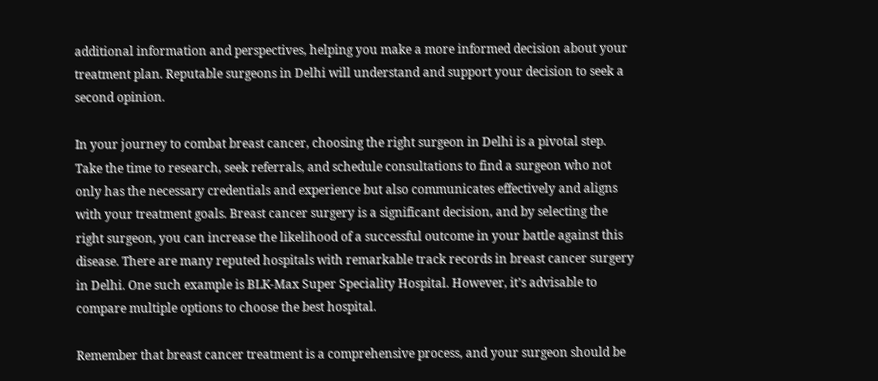additional information and perspectives, helping you make a more informed decision about your treatment plan. Reputable surgeons in Delhi will understand and support your decision to seek a second opinion.

In your journey to combat breast cancer, choosing the right surgeon in Delhi is a pivotal step. Take the time to research, seek referrals, and schedule consultations to find a surgeon who not only has the necessary credentials and experience but also communicates effectively and aligns with your treatment goals. Breast cancer surgery is a significant decision, and by selecting the right surgeon, you can increase the likelihood of a successful outcome in your battle against this disease. There are many reputed hospitals with remarkable track records in breast cancer surgery in Delhi. One such example is BLK-Max Super Speciality Hospital. However, it’s advisable to compare multiple options to choose the best hospital.

Remember that breast cancer treatment is a comprehensive process, and your surgeon should be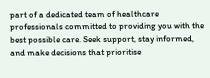part of a dedicated team of healthcare professionals committed to providing you with the best possible care. Seek support, stay informed, and make decisions that prioritise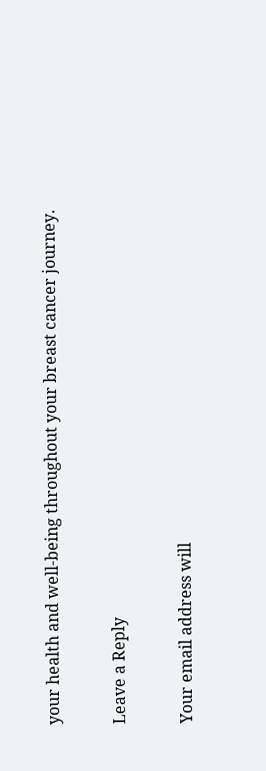your health and well-being throughout your breast cancer journey.

Leave a Reply

Your email address will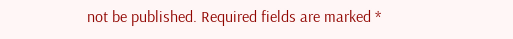not be published. Required fields are marked *